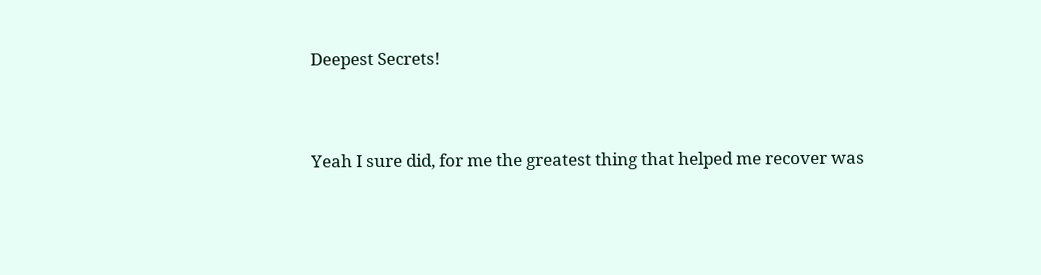Deepest Secrets!


Yeah I sure did, for me the greatest thing that helped me recover was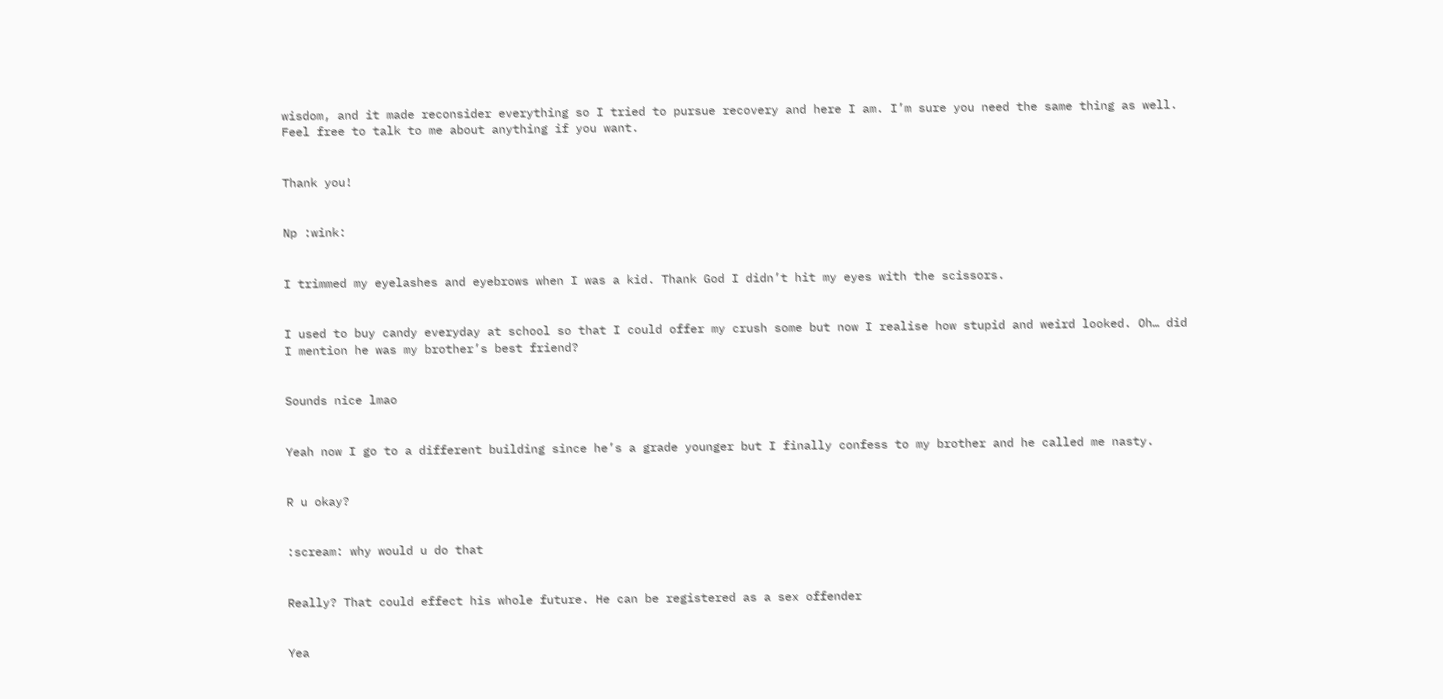wisdom, and it made reconsider everything so I tried to pursue recovery and here I am. I’m sure you need the same thing as well. Feel free to talk to me about anything if you want.


Thank you!


Np :wink:


I trimmed my eyelashes and eyebrows when I was a kid. Thank God I didn’t hit my eyes with the scissors.


I used to buy candy everyday at school so that I could offer my crush some but now I realise how stupid and weird looked. Oh… did I mention he was my brother’s best friend?


Sounds nice lmao


Yeah now I go to a different building since he’s a grade younger but I finally confess to my brother and he called me nasty.


R u okay?


:scream: why would u do that


Really? That could effect his whole future. He can be registered as a sex offender


Yea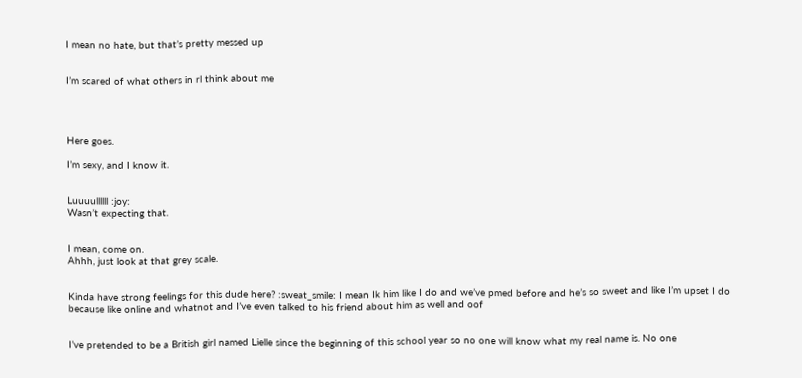I mean no hate, but that’s pretty messed up


I’m scared of what others in rl think about me




Here goes.

I’m sexy, and I know it.


Luuuullllll :joy:
Wasn’t expecting that.


I mean, come on.
Ahhh, just look at that grey scale.


Kinda have strong feelings for this dude here? :sweat_smile: I mean Ik him like I do and we’ve pmed before and he’s so sweet and like I’m upset I do because like online and whatnot and I’ve even talked to his friend about him as well and oof


I’ve pretended to be a British girl named Lielle since the beginning of this school year so no one will know what my real name is. No one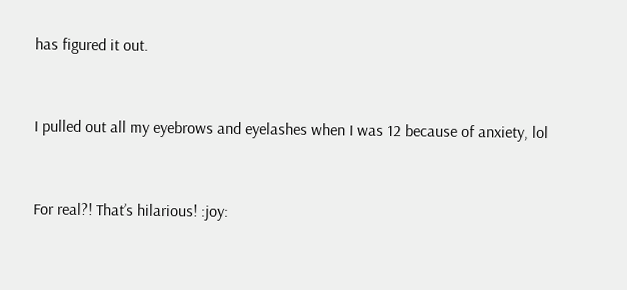has figured it out.


I pulled out all my eyebrows and eyelashes when I was 12 because of anxiety, lol


For real?! That’s hilarious! :joy: